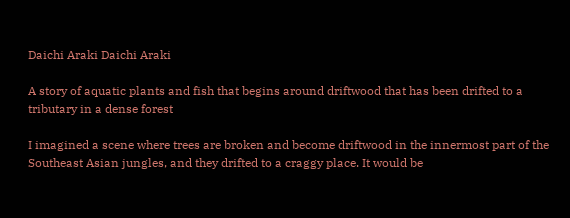Daichi Araki Daichi Araki

A story of aquatic plants and fish that begins around driftwood that has been drifted to a tributary in a dense forest

I imagined a scene where trees are broken and become driftwood in the innermost part of the Southeast Asian jungles, and they drifted to a craggy place. It would be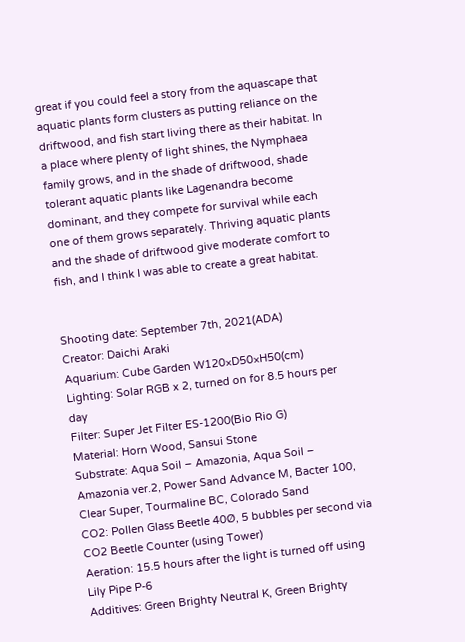great if you could feel a story from the aquascape that aquatic plants form clusters as putting reliance on the driftwood, and fish start living there as their habitat. In a place where plenty of light shines, the Nymphaea family grows, and in the shade of driftwood, shade tolerant aquatic plants like Lagenandra become dominant, and they compete for survival while each one of them grows separately. Thriving aquatic plants and the shade of driftwood give moderate comfort to fish, and I think I was able to create a great habitat.


Shooting date: September 7th, 2021(ADA)
Creator: Daichi Araki
Aquarium: Cube Garden W120×D50×H50(cm)
Lighting: Solar RGB x 2, turned on for 8.5 hours per day
Filter: Super Jet Filter ES-1200(Bio Rio G)
Material: Horn Wood, Sansui Stone
Substrate: Aqua Soil – Amazonia, Aqua Soil – Amazonia ver.2, Power Sand Advance M, Bacter 100, Clear Super, Tourmaline BC, Colorado Sand
CO2: Pollen Glass Beetle 40Ø, 5 bubbles per second via CO2 Beetle Counter (using Tower)
Aeration: 15.5 hours after the light is turned off using Lily Pipe P-6
Additives: Green Brighty Neutral K, Green Brighty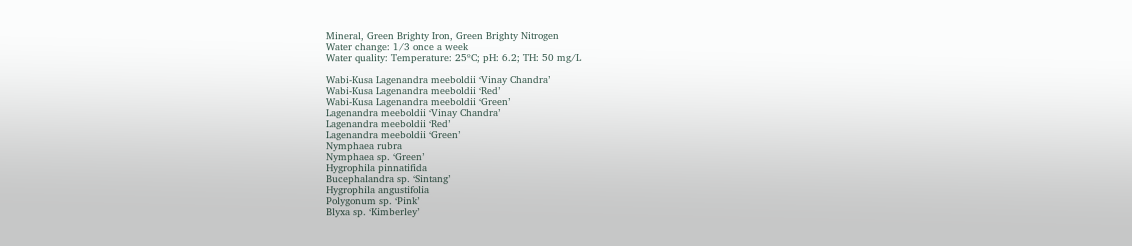Mineral, Green Brighty Iron, Green Brighty Nitrogen
Water change: 1/3 once a week
Water quality: Temperature: 25ºC; pH: 6.2; TH: 50 mg/L

Wabi-Kusa Lagenandra meeboldii ‘Vinay Chandra’
Wabi-Kusa Lagenandra meeboldii ‘Red’
Wabi-Kusa Lagenandra meeboldii ‘Green’
Lagenandra meeboldii ‘Vinay Chandra’
Lagenandra meeboldii ‘Red’
Lagenandra meeboldii ‘Green’
Nymphaea rubra
Nymphaea sp. ‘Green’
Hygrophila pinnatifida
Bucephalandra sp. ‘Sintang’
Hygrophila angustifolia
Polygonum sp. ‘Pink’
Blyxa sp. ‘Kimberley’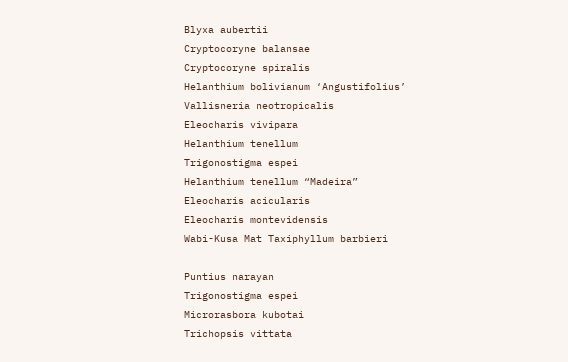Blyxa aubertii
Cryptocoryne balansae
Cryptocoryne spiralis
Helanthium bolivianum ‘Angustifolius’
Vallisneria neotropicalis
Eleocharis vivipara
Helanthium tenellum
Trigonostigma espei
Helanthium tenellum “Madeira”
Eleocharis acicularis
Eleocharis montevidensis
Wabi-Kusa Mat Taxiphyllum barbieri

Puntius narayan
Trigonostigma espei
Microrasbora kubotai
Trichopsis vittata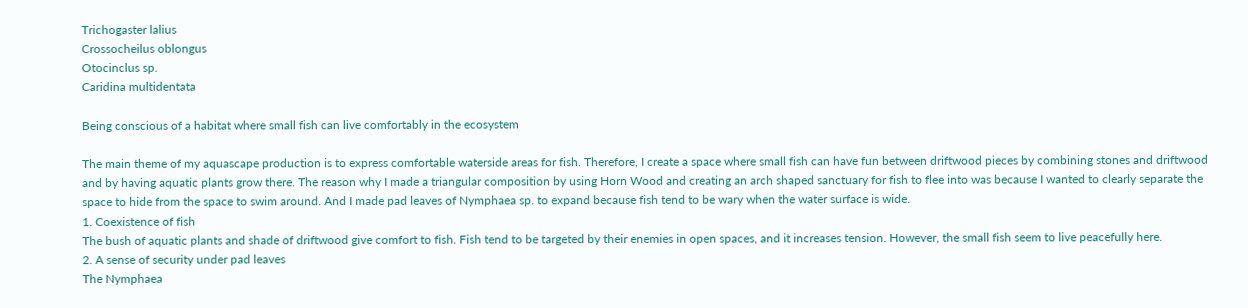Trichogaster lalius
Crossocheilus oblongus
Otocinclus sp.
Caridina multidentata

Being conscious of a habitat where small fish can live comfortably in the ecosystem

The main theme of my aquascape production is to express comfortable waterside areas for fish. Therefore, I create a space where small fish can have fun between driftwood pieces by combining stones and driftwood and by having aquatic plants grow there. The reason why I made a triangular composition by using Horn Wood and creating an arch shaped sanctuary for fish to flee into was because I wanted to clearly separate the space to hide from the space to swim around. And I made pad leaves of Nymphaea sp. to expand because fish tend to be wary when the water surface is wide.
1. Coexistence of fish
The bush of aquatic plants and shade of driftwood give comfort to fish. Fish tend to be targeted by their enemies in open spaces, and it increases tension. However, the small fish seem to live peacefully here.
2. A sense of security under pad leaves
The Nymphaea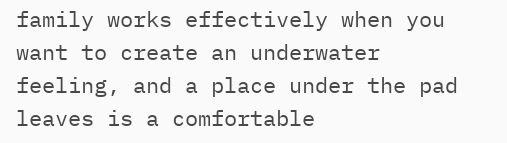family works effectively when you want to create an underwater feeling, and a place under the pad leaves is a comfortable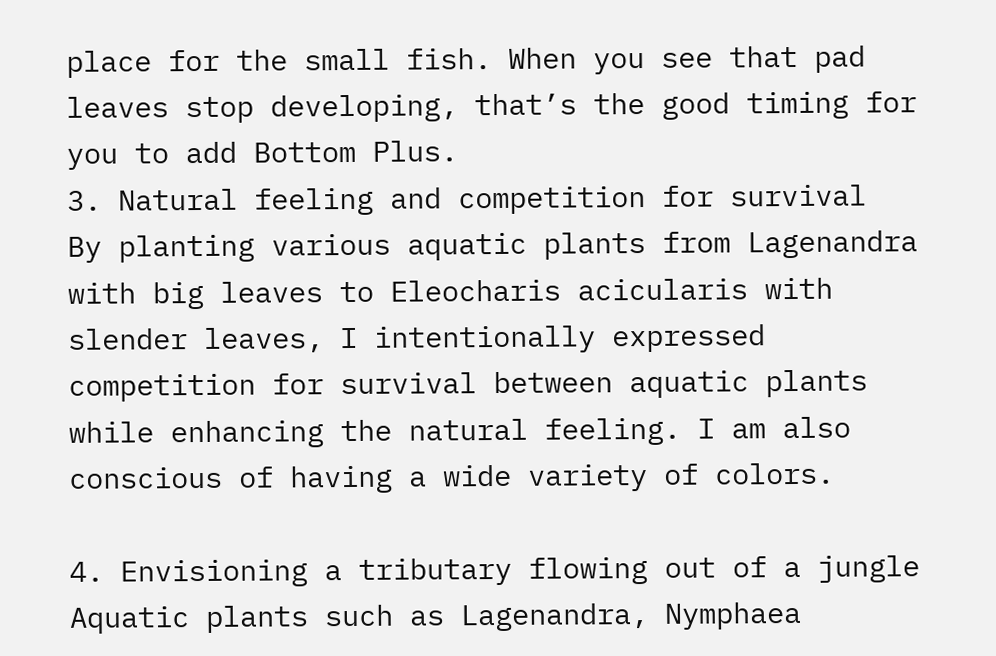place for the small fish. When you see that pad leaves stop developing, that’s the good timing for you to add Bottom Plus.
3. Natural feeling and competition for survival
By planting various aquatic plants from Lagenandra with big leaves to Eleocharis acicularis with slender leaves, I intentionally expressed competition for survival between aquatic plants while enhancing the natural feeling. I am also conscious of having a wide variety of colors.

4. Envisioning a tributary flowing out of a jungle
Aquatic plants such as Lagenandra, Nymphaea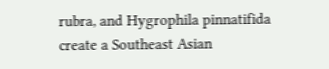rubra, and Hygrophila pinnatifida create a Southeast Asian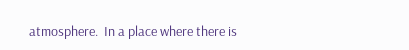atmosphere.  In a place where there is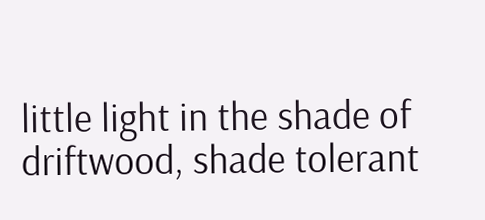little light in the shade of driftwood, shade tolerant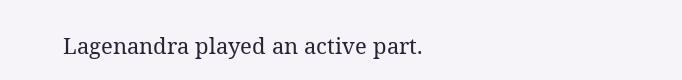Lagenandra played an active part.